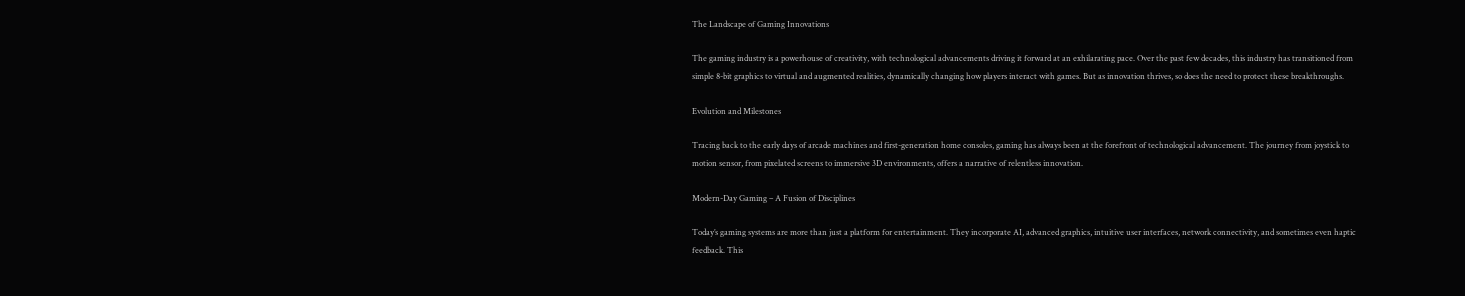The Landscape of Gaming Innovations

The gaming industry is a powerhouse of creativity, with technological advancements driving it forward at an exhilarating pace. Over the past few decades, this industry has transitioned from simple 8-bit graphics to virtual and augmented realities, dynamically changing how players interact with games. But as innovation thrives, so does the need to protect these breakthroughs.

Evolution and Milestones

Tracing back to the early days of arcade machines and first-generation home consoles, gaming has always been at the forefront of technological advancement. The journey from joystick to motion sensor, from pixelated screens to immersive 3D environments, offers a narrative of relentless innovation.

Modern-Day Gaming – A Fusion of Disciplines

Today’s gaming systems are more than just a platform for entertainment. They incorporate AI, advanced graphics, intuitive user interfaces, network connectivity, and sometimes even haptic feedback. This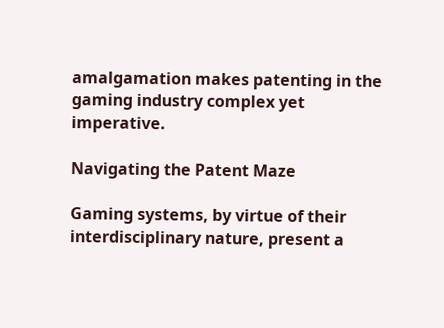amalgamation makes patenting in the gaming industry complex yet imperative.

Navigating the Patent Maze

Gaming systems, by virtue of their interdisciplinary nature, present a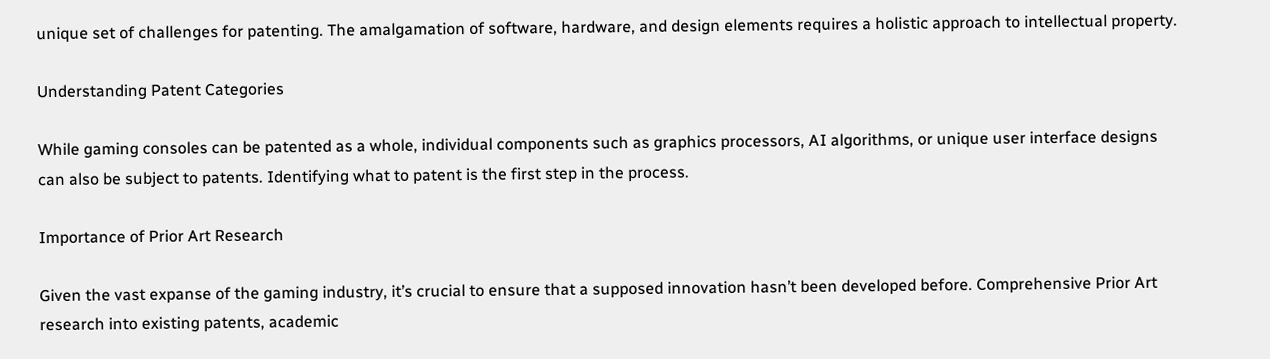unique set of challenges for patenting. The amalgamation of software, hardware, and design elements requires a holistic approach to intellectual property.

Understanding Patent Categories

While gaming consoles can be patented as a whole, individual components such as graphics processors, AI algorithms, or unique user interface designs can also be subject to patents. Identifying what to patent is the first step in the process.

Importance of Prior Art Research

Given the vast expanse of the gaming industry, it’s crucial to ensure that a supposed innovation hasn’t been developed before. Comprehensive Prior Art research into existing patents, academic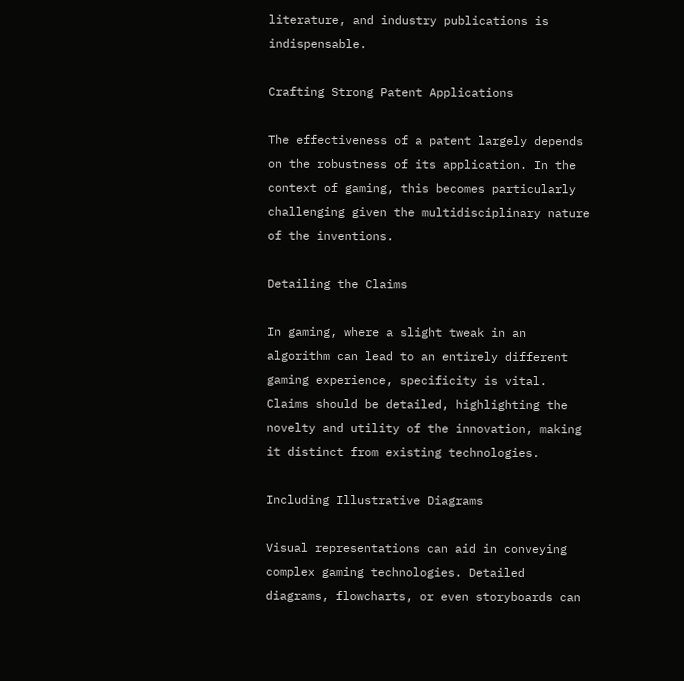literature, and industry publications is indispensable.

Crafting Strong Patent Applications

The effectiveness of a patent largely depends on the robustness of its application. In the context of gaming, this becomes particularly challenging given the multidisciplinary nature of the inventions.

Detailing the Claims

In gaming, where a slight tweak in an algorithm can lead to an entirely different gaming experience, specificity is vital. Claims should be detailed, highlighting the novelty and utility of the innovation, making it distinct from existing technologies.

Including Illustrative Diagrams

Visual representations can aid in conveying complex gaming technologies. Detailed diagrams, flowcharts, or even storyboards can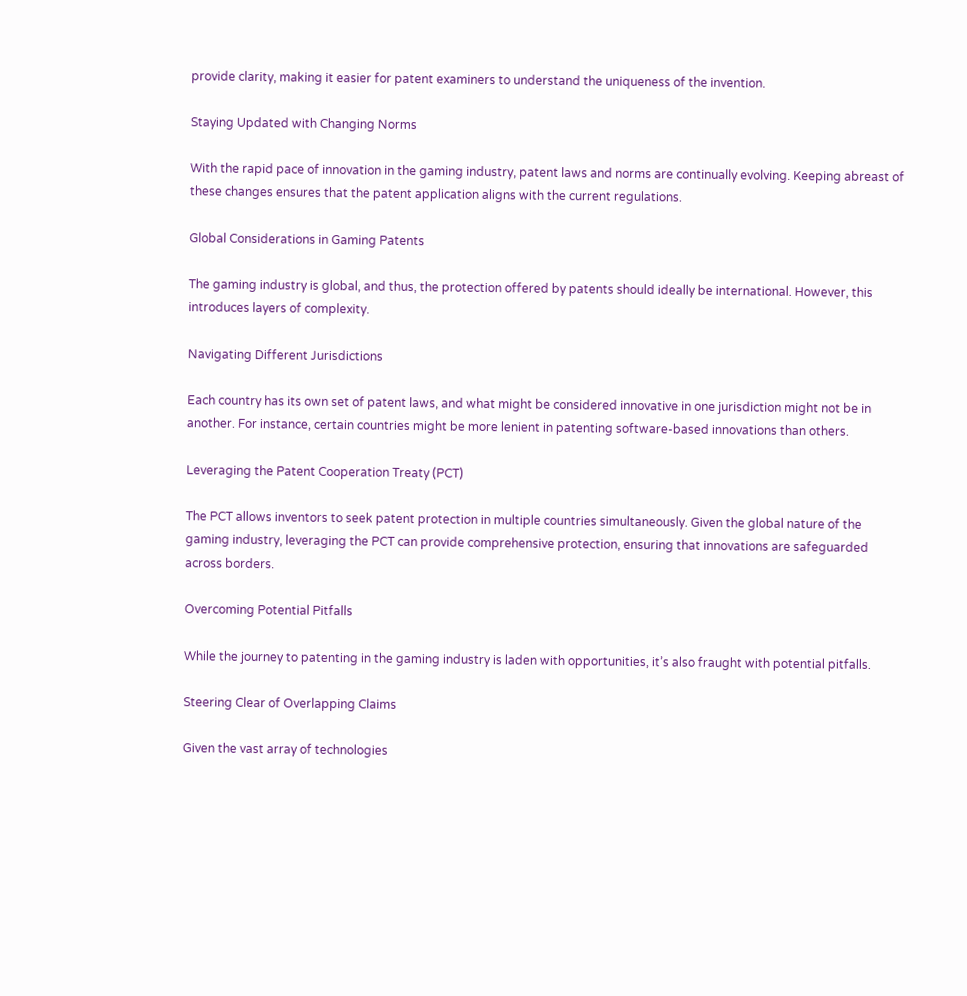provide clarity, making it easier for patent examiners to understand the uniqueness of the invention.

Staying Updated with Changing Norms

With the rapid pace of innovation in the gaming industry, patent laws and norms are continually evolving. Keeping abreast of these changes ensures that the patent application aligns with the current regulations.

Global Considerations in Gaming Patents

The gaming industry is global, and thus, the protection offered by patents should ideally be international. However, this introduces layers of complexity.

Navigating Different Jurisdictions

Each country has its own set of patent laws, and what might be considered innovative in one jurisdiction might not be in another. For instance, certain countries might be more lenient in patenting software-based innovations than others.

Leveraging the Patent Cooperation Treaty (PCT)

The PCT allows inventors to seek patent protection in multiple countries simultaneously. Given the global nature of the gaming industry, leveraging the PCT can provide comprehensive protection, ensuring that innovations are safeguarded across borders.

Overcoming Potential Pitfalls

While the journey to patenting in the gaming industry is laden with opportunities, it’s also fraught with potential pitfalls.

Steering Clear of Overlapping Claims

Given the vast array of technologies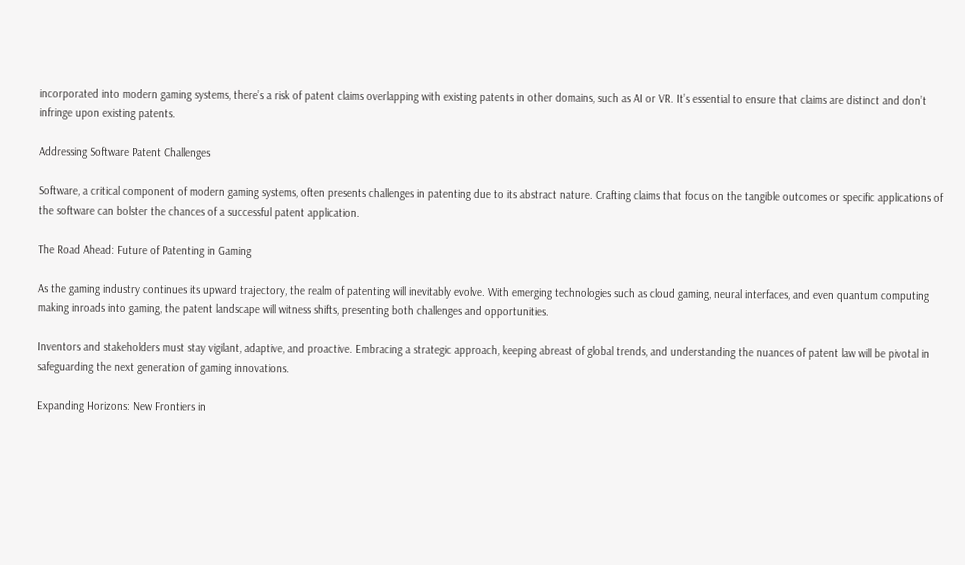incorporated into modern gaming systems, there’s a risk of patent claims overlapping with existing patents in other domains, such as AI or VR. It’s essential to ensure that claims are distinct and don’t infringe upon existing patents.

Addressing Software Patent Challenges

Software, a critical component of modern gaming systems, often presents challenges in patenting due to its abstract nature. Crafting claims that focus on the tangible outcomes or specific applications of the software can bolster the chances of a successful patent application.

The Road Ahead: Future of Patenting in Gaming

As the gaming industry continues its upward trajectory, the realm of patenting will inevitably evolve. With emerging technologies such as cloud gaming, neural interfaces, and even quantum computing making inroads into gaming, the patent landscape will witness shifts, presenting both challenges and opportunities.

Inventors and stakeholders must stay vigilant, adaptive, and proactive. Embracing a strategic approach, keeping abreast of global trends, and understanding the nuances of patent law will be pivotal in safeguarding the next generation of gaming innovations.

Expanding Horizons: New Frontiers in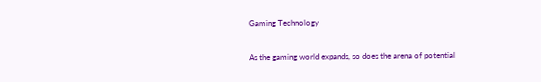Gaming Technology

As the gaming world expands, so does the arena of potential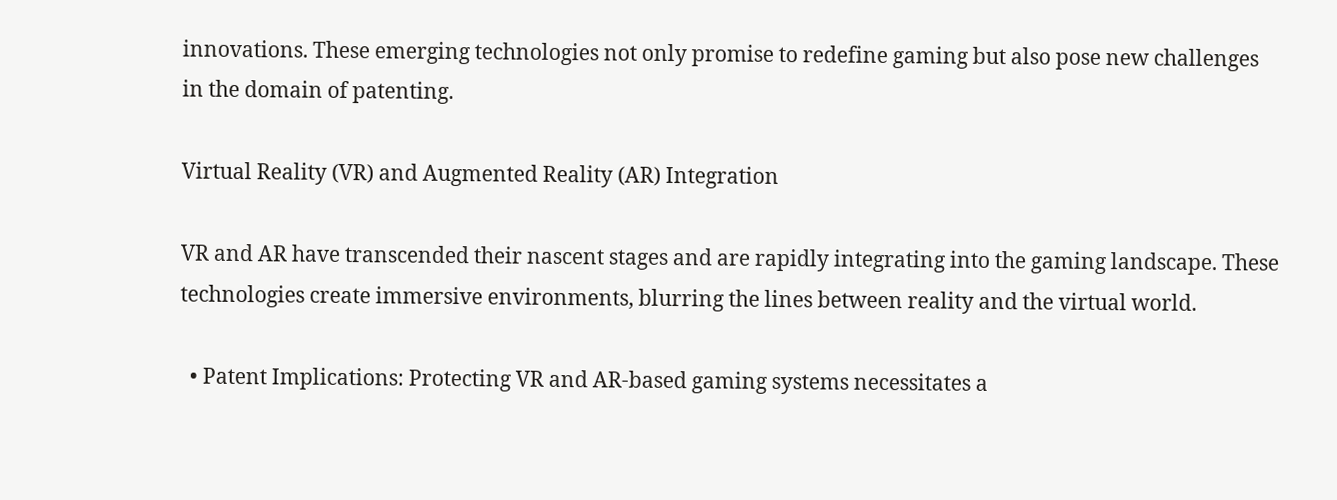innovations. These emerging technologies not only promise to redefine gaming but also pose new challenges in the domain of patenting.

Virtual Reality (VR) and Augmented Reality (AR) Integration

VR and AR have transcended their nascent stages and are rapidly integrating into the gaming landscape. These technologies create immersive environments, blurring the lines between reality and the virtual world.

  • Patent Implications: Protecting VR and AR-based gaming systems necessitates a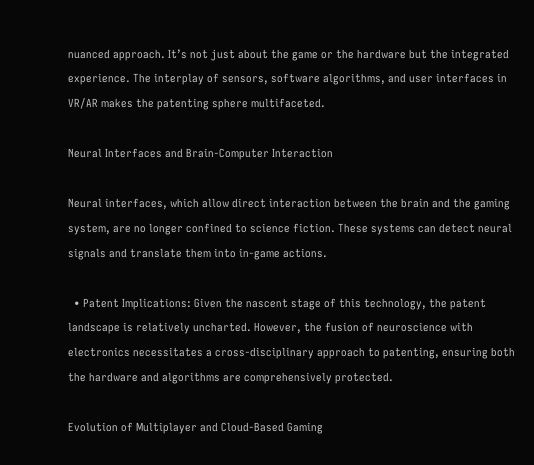nuanced approach. It’s not just about the game or the hardware but the integrated experience. The interplay of sensors, software algorithms, and user interfaces in VR/AR makes the patenting sphere multifaceted.

Neural Interfaces and Brain-Computer Interaction

Neural interfaces, which allow direct interaction between the brain and the gaming system, are no longer confined to science fiction. These systems can detect neural signals and translate them into in-game actions.

  • Patent Implications: Given the nascent stage of this technology, the patent landscape is relatively uncharted. However, the fusion of neuroscience with electronics necessitates a cross-disciplinary approach to patenting, ensuring both the hardware and algorithms are comprehensively protected.

Evolution of Multiplayer and Cloud-Based Gaming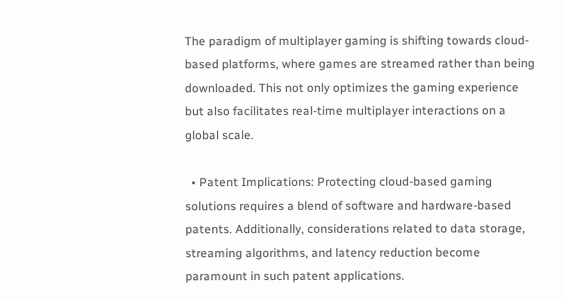The paradigm of multiplayer gaming is shifting towards cloud-based platforms, where games are streamed rather than being downloaded. This not only optimizes the gaming experience but also facilitates real-time multiplayer interactions on a global scale.

  • Patent Implications: Protecting cloud-based gaming solutions requires a blend of software and hardware-based patents. Additionally, considerations related to data storage, streaming algorithms, and latency reduction become paramount in such patent applications.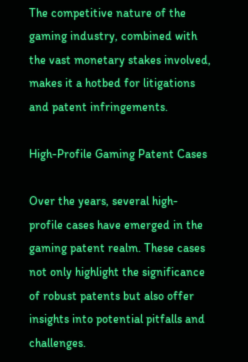The competitive nature of the gaming industry, combined with the vast monetary stakes involved, makes it a hotbed for litigations and patent infringements.

High-Profile Gaming Patent Cases

Over the years, several high-profile cases have emerged in the gaming patent realm. These cases not only highlight the significance of robust patents but also offer insights into potential pitfalls and challenges.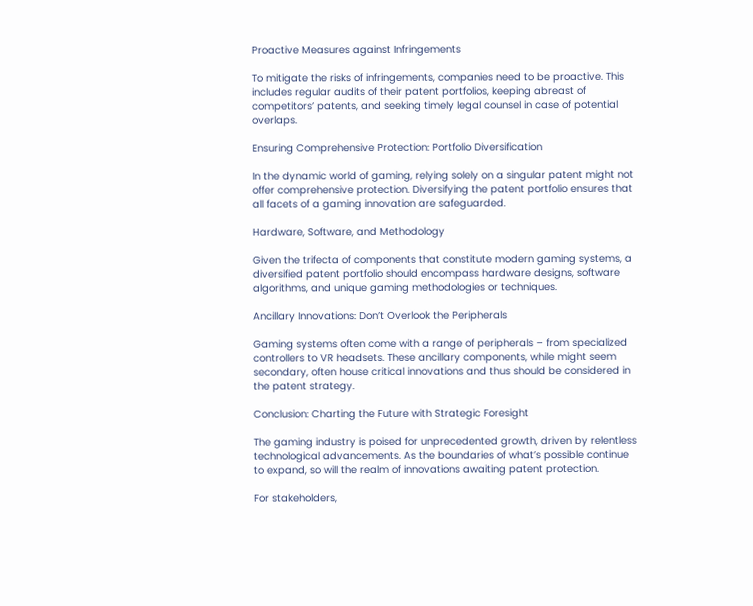Proactive Measures against Infringements

To mitigate the risks of infringements, companies need to be proactive. This includes regular audits of their patent portfolios, keeping abreast of competitors’ patents, and seeking timely legal counsel in case of potential overlaps.

Ensuring Comprehensive Protection: Portfolio Diversification

In the dynamic world of gaming, relying solely on a singular patent might not offer comprehensive protection. Diversifying the patent portfolio ensures that all facets of a gaming innovation are safeguarded.

Hardware, Software, and Methodology

Given the trifecta of components that constitute modern gaming systems, a diversified patent portfolio should encompass hardware designs, software algorithms, and unique gaming methodologies or techniques.

Ancillary Innovations: Don’t Overlook the Peripherals

Gaming systems often come with a range of peripherals – from specialized controllers to VR headsets. These ancillary components, while might seem secondary, often house critical innovations and thus should be considered in the patent strategy.

Conclusion: Charting the Future with Strategic Foresight

The gaming industry is poised for unprecedented growth, driven by relentless technological advancements. As the boundaries of what’s possible continue to expand, so will the realm of innovations awaiting patent protection.

For stakeholders,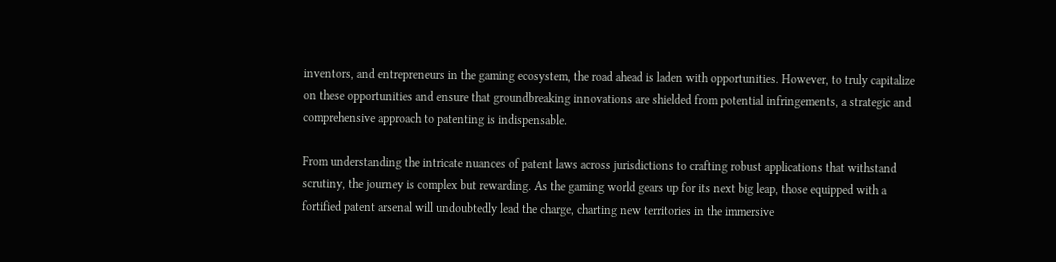inventors, and entrepreneurs in the gaming ecosystem, the road ahead is laden with opportunities. However, to truly capitalize on these opportunities and ensure that groundbreaking innovations are shielded from potential infringements, a strategic and comprehensive approach to patenting is indispensable.

From understanding the intricate nuances of patent laws across jurisdictions to crafting robust applications that withstand scrutiny, the journey is complex but rewarding. As the gaming world gears up for its next big leap, those equipped with a fortified patent arsenal will undoubtedly lead the charge, charting new territories in the immersive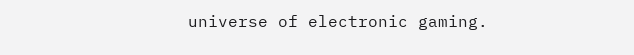universe of electronic gaming.